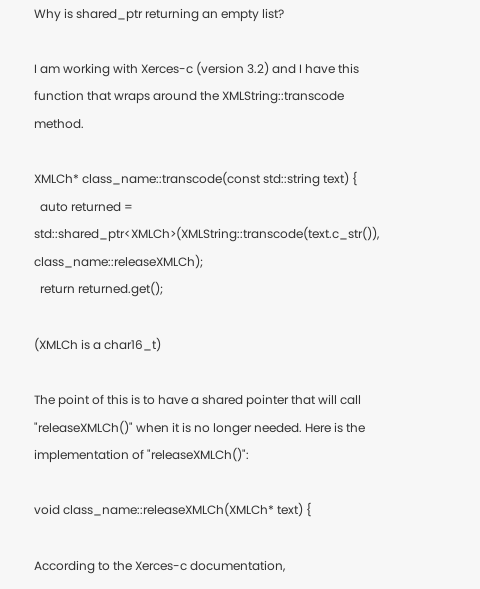Why is shared_ptr returning an empty list?

I am working with Xerces-c (version 3.2) and I have this function that wraps around the XMLString::transcode method.

XMLCh* class_name::transcode(const std::string text) {
  auto returned = std::shared_ptr<XMLCh>(XMLString::transcode(text.c_str()), class_name::releaseXMLCh);
  return returned.get();

(XMLCh is a char16_t)

The point of this is to have a shared pointer that will call "releaseXMLCh()" when it is no longer needed. Here is the implementation of "releaseXMLCh()":

void class_name::releaseXMLCh(XMLCh* text) {

According to the Xerces-c documentation,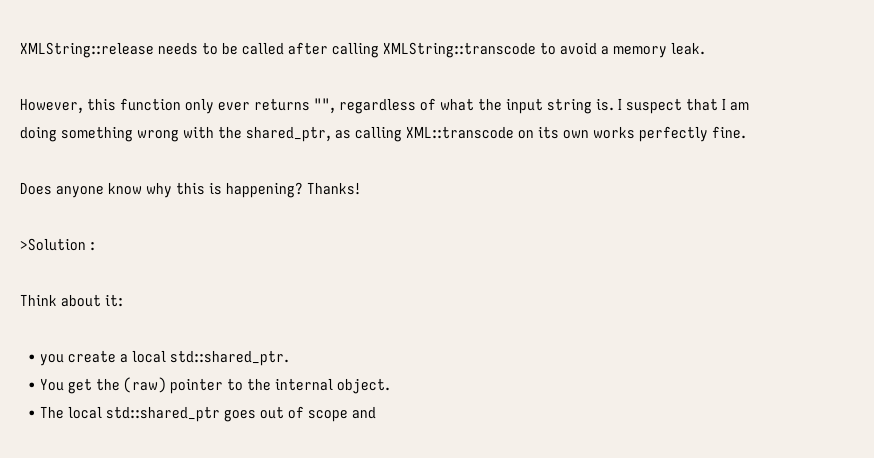XMLString::release needs to be called after calling XMLString::transcode to avoid a memory leak.

However, this function only ever returns "", regardless of what the input string is. I suspect that I am doing something wrong with the shared_ptr, as calling XML::transcode on its own works perfectly fine.

Does anyone know why this is happening? Thanks!

>Solution :

Think about it:

  • you create a local std::shared_ptr.
  • You get the (raw) pointer to the internal object.
  • The local std::shared_ptr goes out of scope and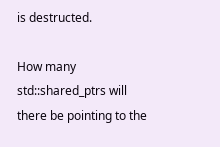is destructed.

How many std::shared_ptrs will there be pointing to the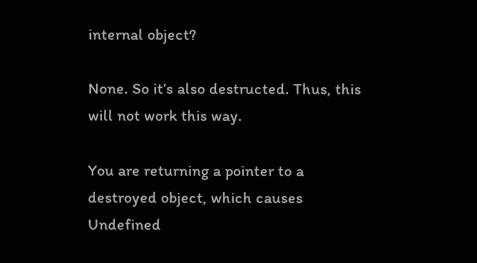internal object?

None. So it’s also destructed. Thus, this will not work this way.

You are returning a pointer to a destroyed object, which causes Undefined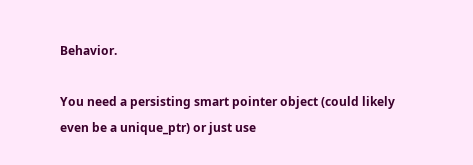Behavior.

You need a persisting smart pointer object (could likely even be a unique_ptr) or just use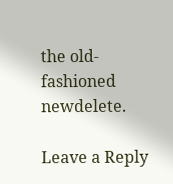the old-fashioned newdelete.

Leave a Reply